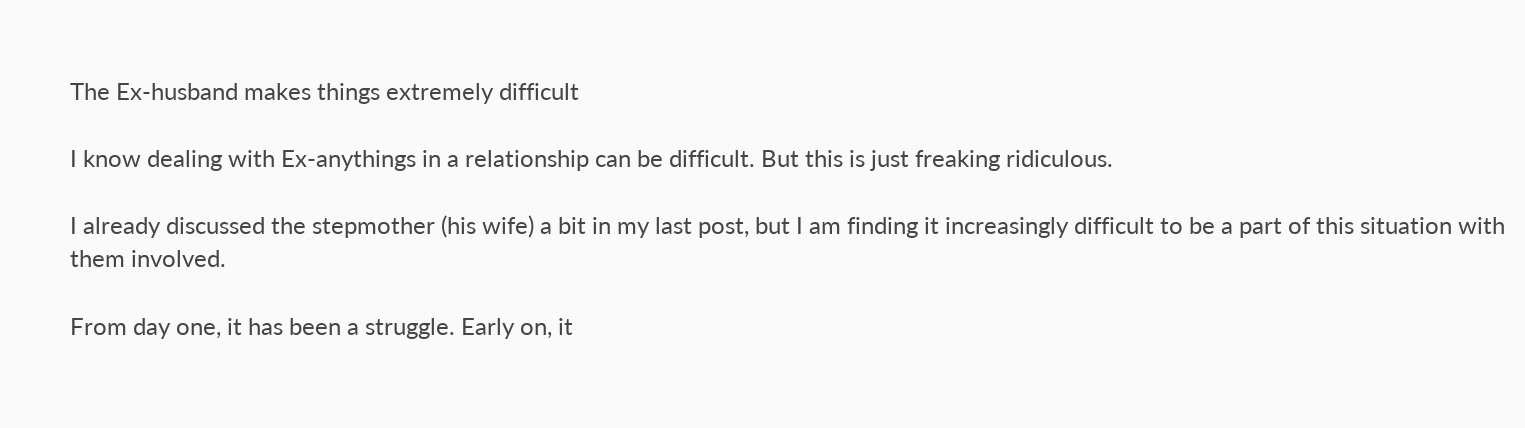The Ex-husband makes things extremely difficult

I know dealing with Ex-anythings in a relationship can be difficult. But this is just freaking ridiculous.

I already discussed the stepmother (his wife) a bit in my last post, but I am finding it increasingly difficult to be a part of this situation with them involved.

From day one, it has been a struggle. Early on, it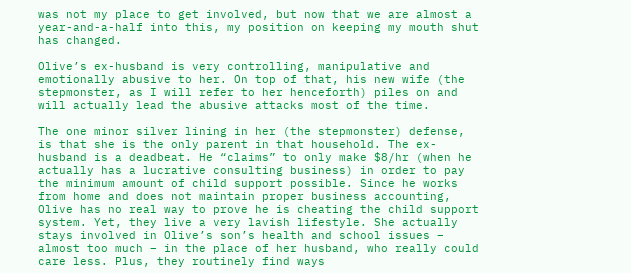was not my place to get involved, but now that we are almost a year-and-a-half into this, my position on keeping my mouth shut has changed.

Olive’s ex-husband is very controlling, manipulative and emotionally abusive to her. On top of that, his new wife (the stepmonster, as I will refer to her henceforth) piles on and will actually lead the abusive attacks most of the time.

The one minor silver lining in her (the stepmonster) defense, is that she is the only parent in that household. The ex-husband is a deadbeat. He “claims” to only make $8/hr (when he actually has a lucrative consulting business) in order to pay the minimum amount of child support possible. Since he works from home and does not maintain proper business accounting, Olive has no real way to prove he is cheating the child support system. Yet, they live a very lavish lifestyle. She actually stays involved in Olive’s son’s health and school issues – almost too much – in the place of her husband, who really could care less. Plus, they routinely find ways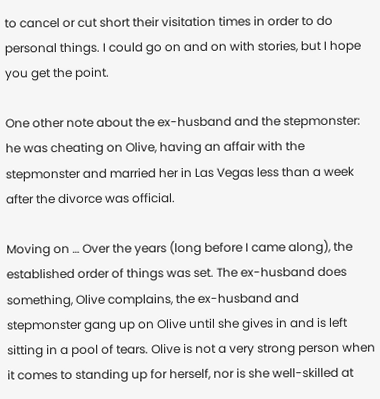to cancel or cut short their visitation times in order to do personal things. I could go on and on with stories, but I hope you get the point.

One other note about the ex-husband and the stepmonster: he was cheating on Olive, having an affair with the stepmonster and married her in Las Vegas less than a week after the divorce was official.

Moving on … Over the years (long before I came along), the established order of things was set. The ex-husband does something, Olive complains, the ex-husband and stepmonster gang up on Olive until she gives in and is left sitting in a pool of tears. Olive is not a very strong person when it comes to standing up for herself, nor is she well-skilled at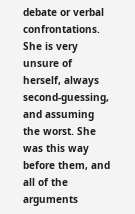debate or verbal confrontations. She is very unsure of herself, always second-guessing, and assuming the worst. She was this way before them, and all of the arguments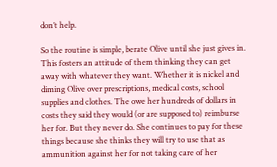don’t help.

So the routine is simple, berate Olive until she just gives in. This fosters an attitude of them thinking they can get away with whatever they want. Whether it is nickel and diming Olive over prescriptions, medical costs, school supplies and clothes. The owe her hundreds of dollars in costs they said they would (or are supposed to) reimburse her for. But they never do. She continues to pay for these things because she thinks they will try to use that as ammunition against her for not taking care of her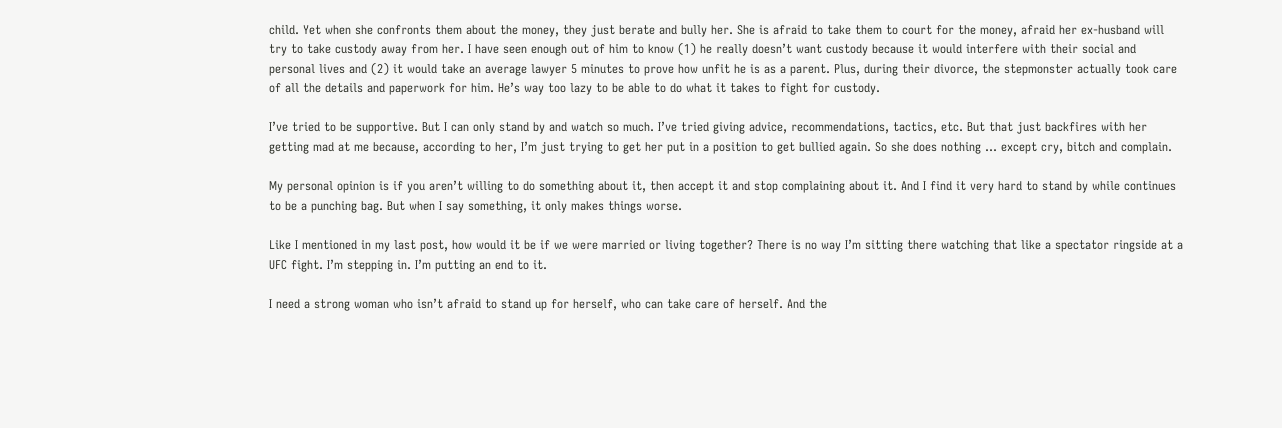child. Yet when she confronts them about the money, they just berate and bully her. She is afraid to take them to court for the money, afraid her ex-husband will try to take custody away from her. I have seen enough out of him to know (1) he really doesn’t want custody because it would interfere with their social and personal lives and (2) it would take an average lawyer 5 minutes to prove how unfit he is as a parent. Plus, during their divorce, the stepmonster actually took care of all the details and paperwork for him. He’s way too lazy to be able to do what it takes to fight for custody.

I’ve tried to be supportive. But I can only stand by and watch so much. I’ve tried giving advice, recommendations, tactics, etc. But that just backfires with her getting mad at me because, according to her, I’m just trying to get her put in a position to get bullied again. So she does nothing … except cry, bitch and complain.

My personal opinion is if you aren’t willing to do something about it, then accept it and stop complaining about it. And I find it very hard to stand by while continues to be a punching bag. But when I say something, it only makes things worse.

Like I mentioned in my last post, how would it be if we were married or living together? There is no way I’m sitting there watching that like a spectator ringside at a UFC fight. I’m stepping in. I’m putting an end to it.

I need a strong woman who isn’t afraid to stand up for herself, who can take care of herself. And the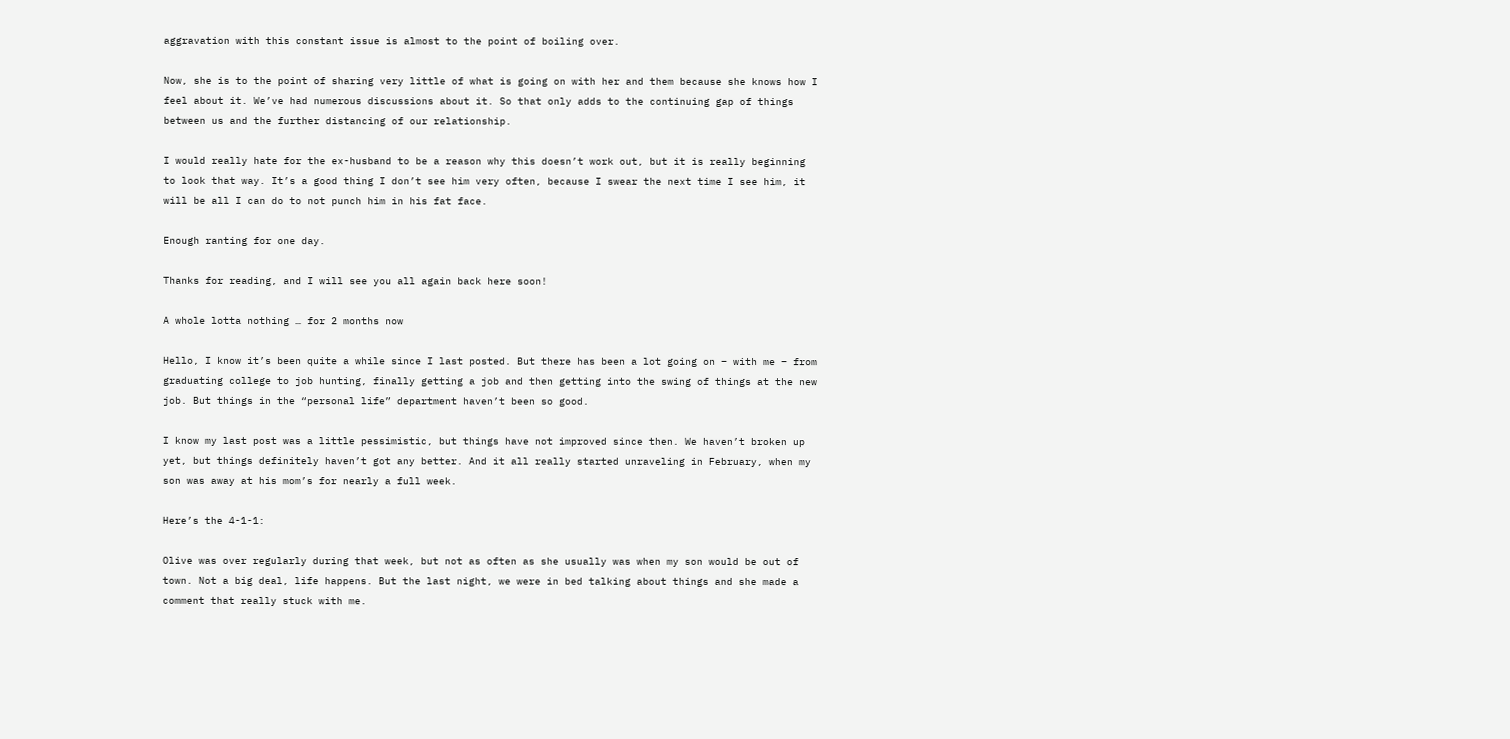aggravation with this constant issue is almost to the point of boiling over.

Now, she is to the point of sharing very little of what is going on with her and them because she knows how I feel about it. We’ve had numerous discussions about it. So that only adds to the continuing gap of things between us and the further distancing of our relationship.

I would really hate for the ex-husband to be a reason why this doesn’t work out, but it is really beginning to look that way. It’s a good thing I don’t see him very often, because I swear the next time I see him, it will be all I can do to not punch him in his fat face.

Enough ranting for one day.

Thanks for reading, and I will see you all again back here soon!

A whole lotta nothing … for 2 months now

Hello, I know it’s been quite a while since I last posted. But there has been a lot going on – with me – from graduating college to job hunting, finally getting a job and then getting into the swing of things at the new job. But things in the “personal life” department haven’t been so good.

I know my last post was a little pessimistic, but things have not improved since then. We haven’t broken up yet, but things definitely haven’t got any better. And it all really started unraveling in February, when my son was away at his mom’s for nearly a full week.

Here’s the 4-1-1:

Olive was over regularly during that week, but not as often as she usually was when my son would be out of town. Not a big deal, life happens. But the last night, we were in bed talking about things and she made a comment that really stuck with me.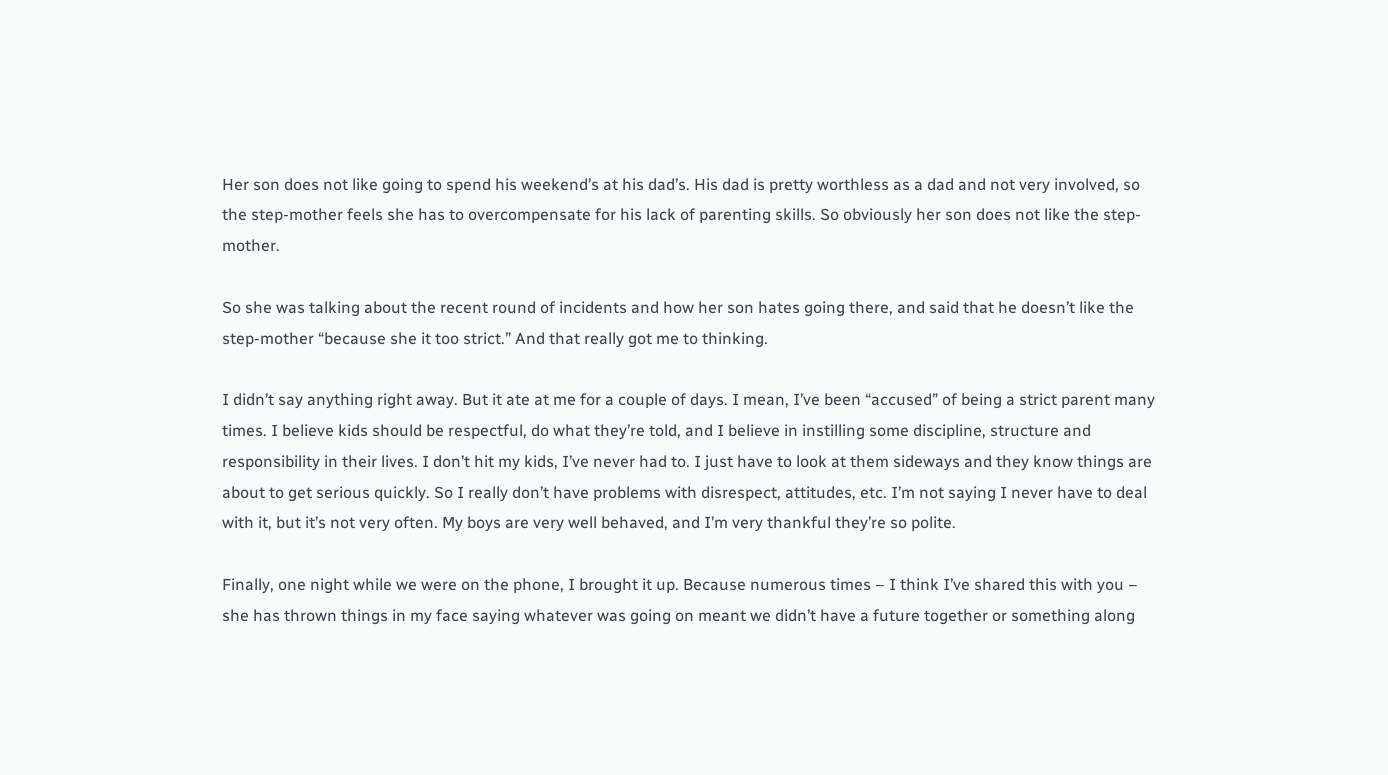Her son does not like going to spend his weekend’s at his dad’s. His dad is pretty worthless as a dad and not very involved, so the step-mother feels she has to overcompensate for his lack of parenting skills. So obviously her son does not like the step-mother.

So she was talking about the recent round of incidents and how her son hates going there, and said that he doesn’t like the step-mother “because she it too strict.” And that really got me to thinking.

I didn’t say anything right away. But it ate at me for a couple of days. I mean, I’ve been “accused” of being a strict parent many times. I believe kids should be respectful, do what they’re told, and I believe in instilling some discipline, structure and responsibility in their lives. I don’t hit my kids, I’ve never had to. I just have to look at them sideways and they know things are about to get serious quickly. So I really don’t have problems with disrespect, attitudes, etc. I’m not saying I never have to deal with it, but it’s not very often. My boys are very well behaved, and I’m very thankful they’re so polite.

Finally, one night while we were on the phone, I brought it up. Because numerous times – I think I’ve shared this with you – she has thrown things in my face saying whatever was going on meant we didn’t have a future together or something along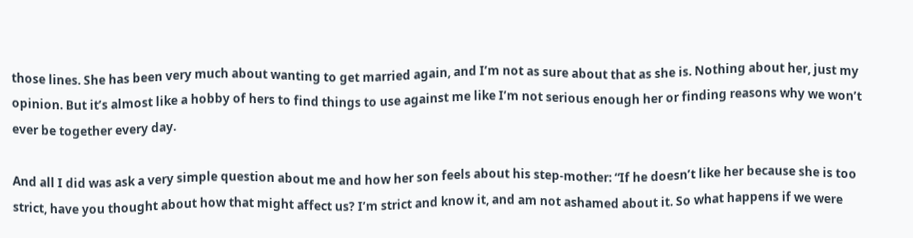those lines. She has been very much about wanting to get married again, and I’m not as sure about that as she is. Nothing about her, just my opinion. But it’s almost like a hobby of hers to find things to use against me like I’m not serious enough her or finding reasons why we won’t ever be together every day.

And all I did was ask a very simple question about me and how her son feels about his step-mother: “If he doesn’t like her because she is too strict, have you thought about how that might affect us? I’m strict and know it, and am not ashamed about it. So what happens if we were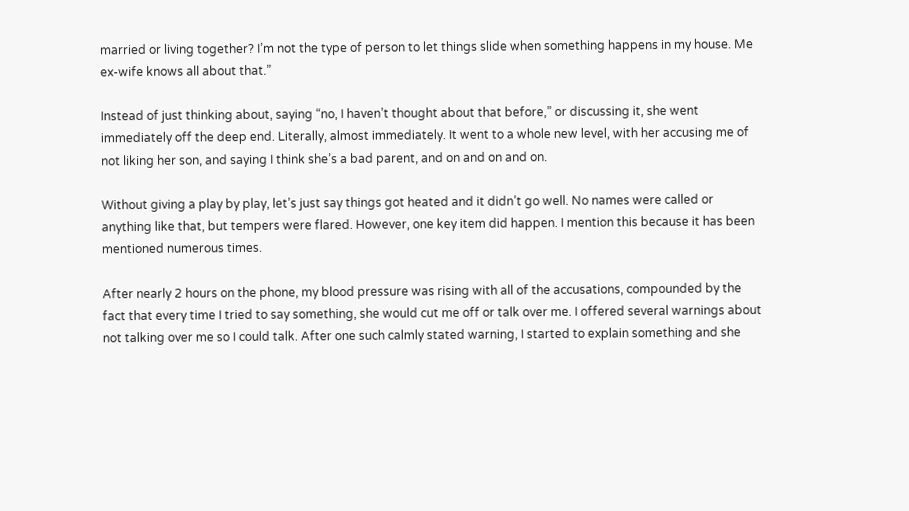married or living together? I’m not the type of person to let things slide when something happens in my house. Me ex-wife knows all about that.”

Instead of just thinking about, saying “no, I haven’t thought about that before,” or discussing it, she went immediately off the deep end. Literally, almost immediately. It went to a whole new level, with her accusing me of not liking her son, and saying I think she’s a bad parent, and on and on and on.

Without giving a play by play, let’s just say things got heated and it didn’t go well. No names were called or anything like that, but tempers were flared. However, one key item did happen. I mention this because it has been mentioned numerous times.

After nearly 2 hours on the phone, my blood pressure was rising with all of the accusations, compounded by the fact that every time I tried to say something, she would cut me off or talk over me. I offered several warnings about not talking over me so I could talk. After one such calmly stated warning, I started to explain something and she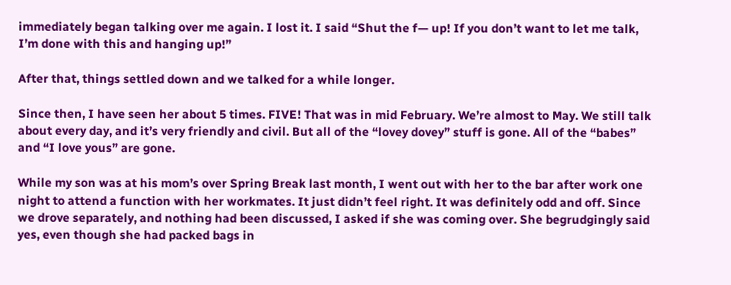immediately began talking over me again. I lost it. I said “Shut the f— up! If you don’t want to let me talk, I’m done with this and hanging up!”

After that, things settled down and we talked for a while longer.

Since then, I have seen her about 5 times. FIVE! That was in mid February. We’re almost to May. We still talk about every day, and it’s very friendly and civil. But all of the “lovey dovey” stuff is gone. All of the “babes” and “I love yous” are gone.

While my son was at his mom’s over Spring Break last month, I went out with her to the bar after work one night to attend a function with her workmates. It just didn’t feel right. It was definitely odd and off. Since we drove separately, and nothing had been discussed, I asked if she was coming over. She begrudgingly said yes, even though she had packed bags in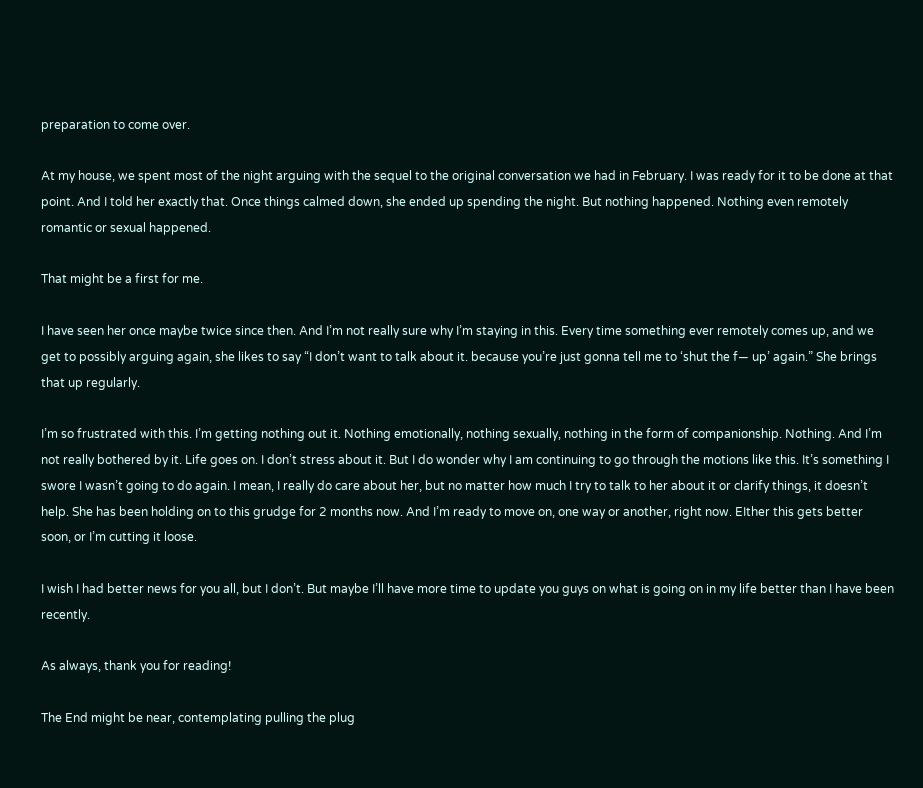preparation to come over.

At my house, we spent most of the night arguing with the sequel to the original conversation we had in February. I was ready for it to be done at that point. And I told her exactly that. Once things calmed down, she ended up spending the night. But nothing happened. Nothing even remotely romantic or sexual happened.

That might be a first for me.

I have seen her once maybe twice since then. And I’m not really sure why I’m staying in this. Every time something ever remotely comes up, and we get to possibly arguing again, she likes to say “I don’t want to talk about it. because you’re just gonna tell me to ‘shut the f— up’ again.” She brings that up regularly.

I’m so frustrated with this. I’m getting nothing out it. Nothing emotionally, nothing sexually, nothing in the form of companionship. Nothing. And I’m not really bothered by it. Life goes on. I don’t stress about it. But I do wonder why I am continuing to go through the motions like this. It’s something I swore I wasn’t going to do again. I mean, I really do care about her, but no matter how much I try to talk to her about it or clarify things, it doesn’t help. She has been holding on to this grudge for 2 months now. And I’m ready to move on, one way or another, right now. EIther this gets better soon, or I’m cutting it loose.

I wish I had better news for you all, but I don’t. But maybe I’ll have more time to update you guys on what is going on in my life better than I have been recently.

As always, thank you for reading!

The End might be near, contemplating pulling the plug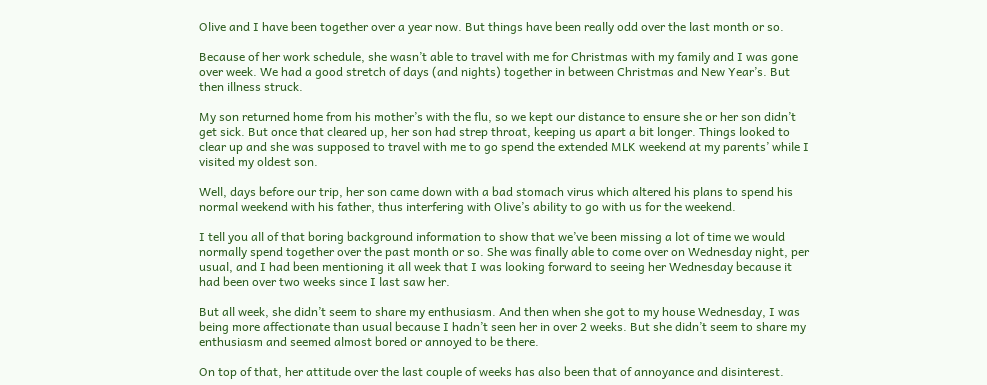Olive and I have been together over a year now. But things have been really odd over the last month or so.

Because of her work schedule, she wasn’t able to travel with me for Christmas with my family and I was gone over week. We had a good stretch of days (and nights) together in between Christmas and New Year’s. But then illness struck.

My son returned home from his mother’s with the flu, so we kept our distance to ensure she or her son didn’t get sick. But once that cleared up, her son had strep throat, keeping us apart a bit longer. Things looked to clear up and she was supposed to travel with me to go spend the extended MLK weekend at my parents’ while I visited my oldest son.

Well, days before our trip, her son came down with a bad stomach virus which altered his plans to spend his normal weekend with his father, thus interfering with Olive’s ability to go with us for the weekend.

I tell you all of that boring background information to show that we’ve been missing a lot of time we would normally spend together over the past month or so. She was finally able to come over on Wednesday night, per usual, and I had been mentioning it all week that I was looking forward to seeing her Wednesday because it had been over two weeks since I last saw her.

But all week, she didn’t seem to share my enthusiasm. And then when she got to my house Wednesday, I was being more affectionate than usual because I hadn’t seen her in over 2 weeks. But she didn’t seem to share my enthusiasm and seemed almost bored or annoyed to be there.

On top of that, her attitude over the last couple of weeks has also been that of annoyance and disinterest.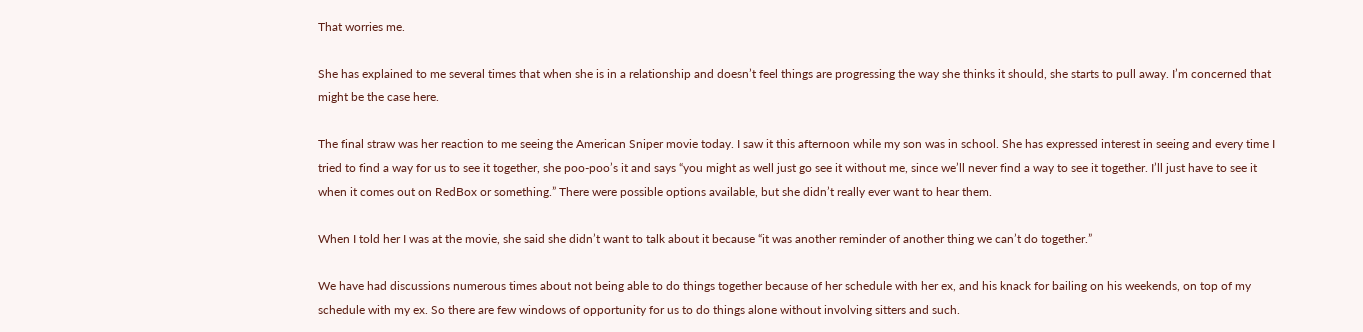That worries me.

She has explained to me several times that when she is in a relationship and doesn’t feel things are progressing the way she thinks it should, she starts to pull away. I’m concerned that might be the case here.

The final straw was her reaction to me seeing the American Sniper movie today. I saw it this afternoon while my son was in school. She has expressed interest in seeing and every time I tried to find a way for us to see it together, she poo-poo’s it and says “you might as well just go see it without me, since we’ll never find a way to see it together. I’ll just have to see it when it comes out on RedBox or something.” There were possible options available, but she didn’t really ever want to hear them.

When I told her I was at the movie, she said she didn’t want to talk about it because “it was another reminder of another thing we can’t do together.”

We have had discussions numerous times about not being able to do things together because of her schedule with her ex, and his knack for bailing on his weekends, on top of my schedule with my ex. So there are few windows of opportunity for us to do things alone without involving sitters and such.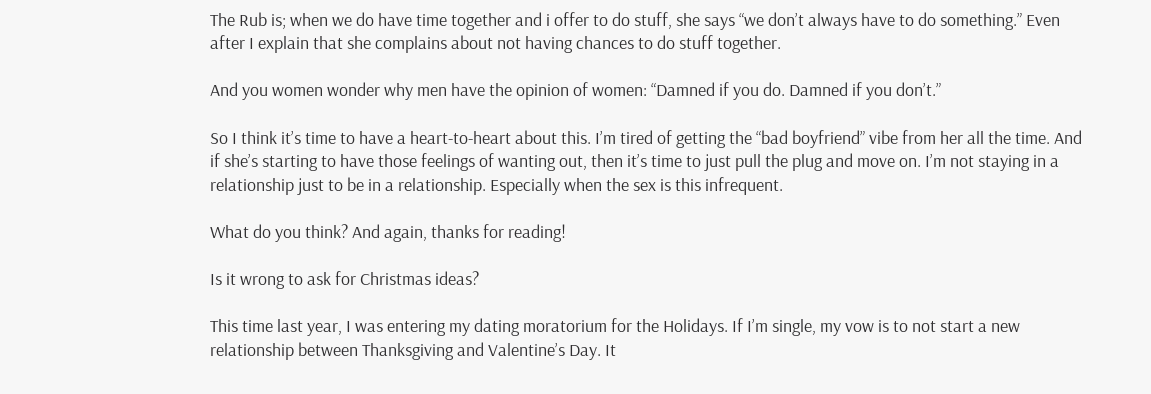The Rub is; when we do have time together and i offer to do stuff, she says “we don’t always have to do something.” Even after I explain that she complains about not having chances to do stuff together.

And you women wonder why men have the opinion of women: “Damned if you do. Damned if you don’t.”

So I think it’s time to have a heart-to-heart about this. I’m tired of getting the “bad boyfriend” vibe from her all the time. And if she’s starting to have those feelings of wanting out, then it’s time to just pull the plug and move on. I’m not staying in a relationship just to be in a relationship. Especially when the sex is this infrequent.

What do you think? And again, thanks for reading!

Is it wrong to ask for Christmas ideas?

This time last year, I was entering my dating moratorium for the Holidays. If I’m single, my vow is to not start a new relationship between Thanksgiving and Valentine’s Day. It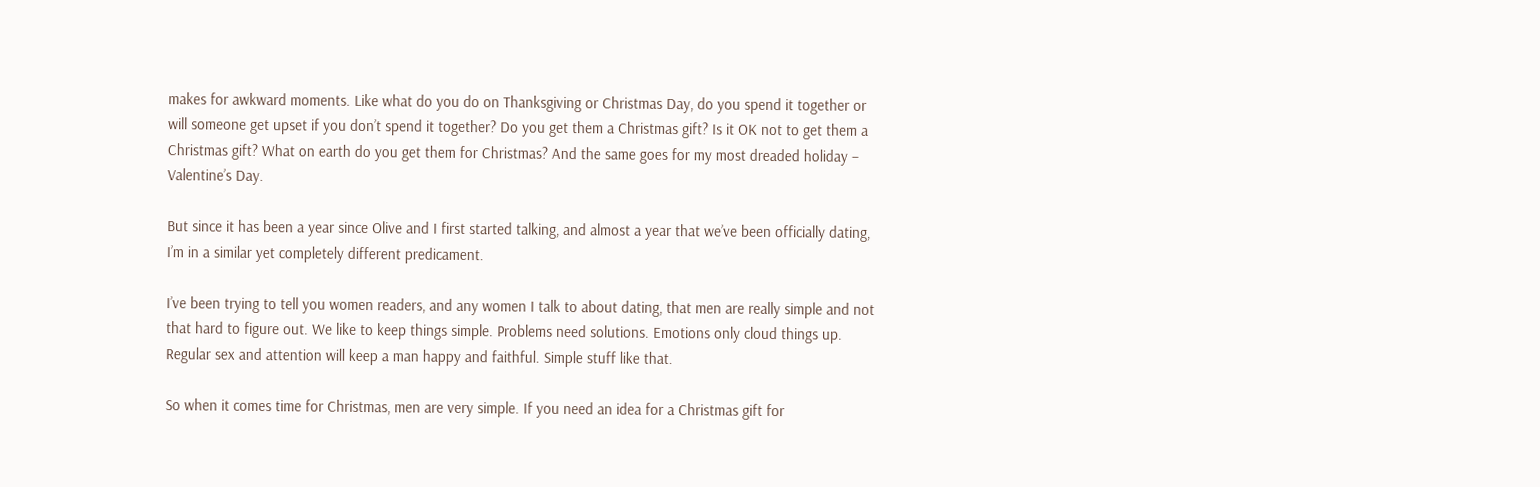makes for awkward moments. Like what do you do on Thanksgiving or Christmas Day, do you spend it together or will someone get upset if you don’t spend it together? Do you get them a Christmas gift? Is it OK not to get them a Christmas gift? What on earth do you get them for Christmas? And the same goes for my most dreaded holiday – Valentine’s Day.

But since it has been a year since Olive and I first started talking, and almost a year that we’ve been officially dating, I’m in a similar yet completely different predicament.

I’ve been trying to tell you women readers, and any women I talk to about dating, that men are really simple and not that hard to figure out. We like to keep things simple. Problems need solutions. Emotions only cloud things up. Regular sex and attention will keep a man happy and faithful. Simple stuff like that.

So when it comes time for Christmas, men are very simple. If you need an idea for a Christmas gift for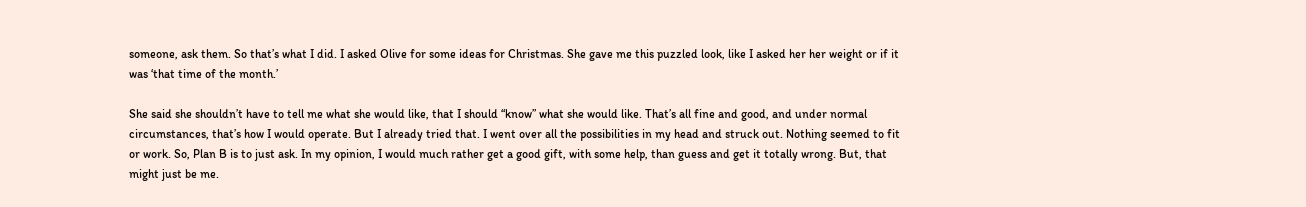someone, ask them. So that’s what I did. I asked Olive for some ideas for Christmas. She gave me this puzzled look, like I asked her her weight or if it was ‘that time of the month.’

She said she shouldn’t have to tell me what she would like, that I should “know” what she would like. That’s all fine and good, and under normal circumstances, that’s how I would operate. But I already tried that. I went over all the possibilities in my head and struck out. Nothing seemed to fit or work. So, Plan B is to just ask. In my opinion, I would much rather get a good gift, with some help, than guess and get it totally wrong. But, that might just be me.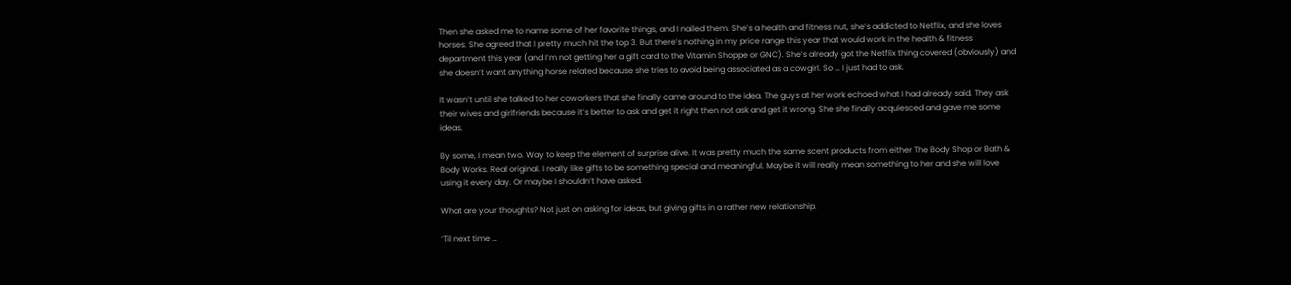Then she asked me to name some of her favorite things, and I nailed them. She’s a health and fitness nut, she’s addicted to Netflix, and she loves horses. She agreed that I pretty much hit the top 3. But there’s nothing in my price range this year that would work in the health & fitness department this year (and I’m not getting her a gift card to the Vitamin Shoppe or GNC). She’s already got the Netflix thing covered (obviously) and she doesn’t want anything horse related because she tries to avoid being associated as a cowgirl. So … I just had to ask.

It wasn’t until she talked to her coworkers that she finally came around to the idea. The guys at her work echoed what I had already said. They ask their wives and girlfriends because it’s better to ask and get it right then not ask and get it wrong. She she finally acquiesced and gave me some ideas.

By some, I mean two. Way to keep the element of surprise alive. It was pretty much the same scent products from either The Body Shop or Bath & Body Works. Real original. I really like gifts to be something special and meaningful. Maybe it will really mean something to her and she will love using it every day. Or maybe I shouldn’t have asked.

What are your thoughts? Not just on asking for ideas, but giving gifts in a rather new relationship.

‘Til next time …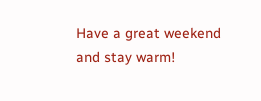Have a great weekend and stay warm!